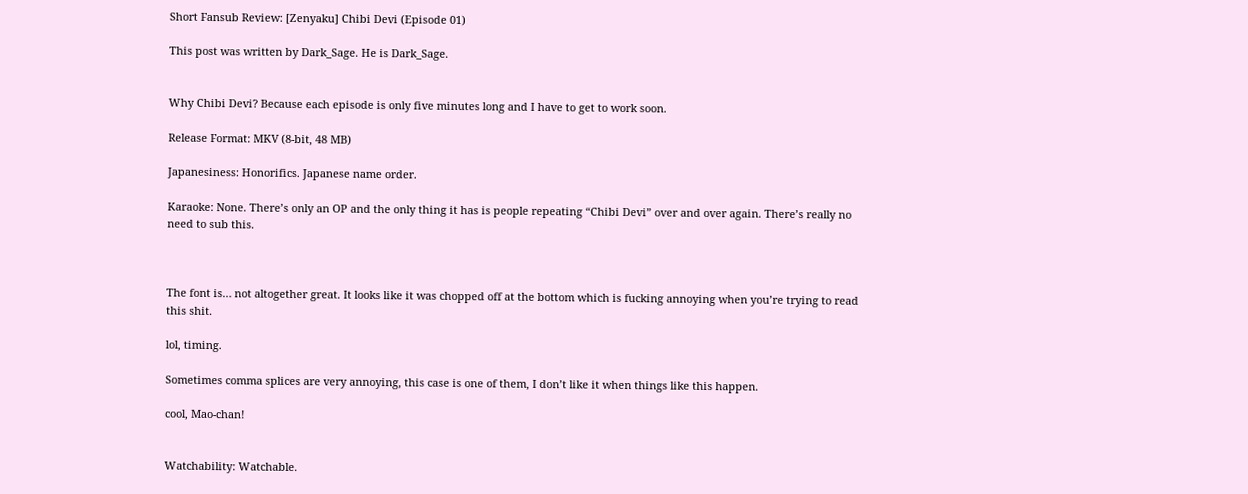Short Fansub Review: [Zenyaku] Chibi Devi (Episode 01)

This post was written by Dark_Sage. He is Dark_Sage.


Why Chibi Devi? Because each episode is only five minutes long and I have to get to work soon.

Release Format: MKV (8-bit, 48 MB)

Japanesiness: Honorifics. Japanese name order.

Karaoke: None. There’s only an OP and the only thing it has is people repeating “Chibi Devi” over and over again. There’s really no need to sub this.



The font is… not altogether great. It looks like it was chopped off at the bottom which is fucking annoying when you’re trying to read this shit.

lol, timing.

Sometimes comma splices are very annoying, this case is one of them, I don’t like it when things like this happen.

cool, Mao-chan!


Watchability: Watchable.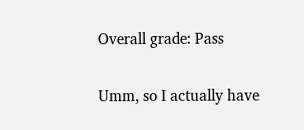Overall grade: Pass

Umm, so I actually have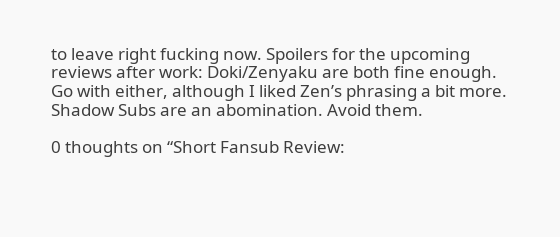to leave right fucking now. Spoilers for the upcoming reviews after work: Doki/Zenyaku are both fine enough. Go with either, although I liked Zen’s phrasing a bit more. Shadow Subs are an abomination. Avoid them.

0 thoughts on “Short Fansub Review: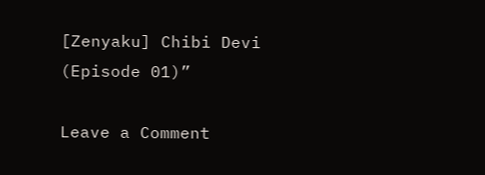[Zenyaku] Chibi Devi (Episode 01)”

Leave a Comment